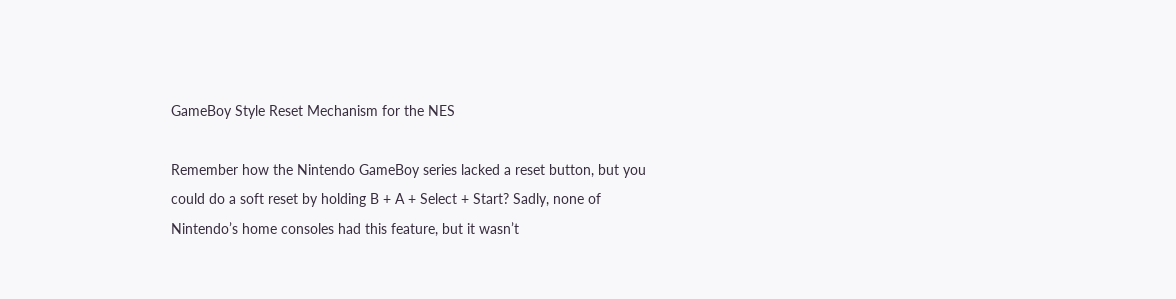GameBoy Style Reset Mechanism for the NES

Remember how the Nintendo GameBoy series lacked a reset button, but you could do a soft reset by holding B + A + Select + Start? Sadly, none of Nintendo’s home consoles had this feature, but it wasn’t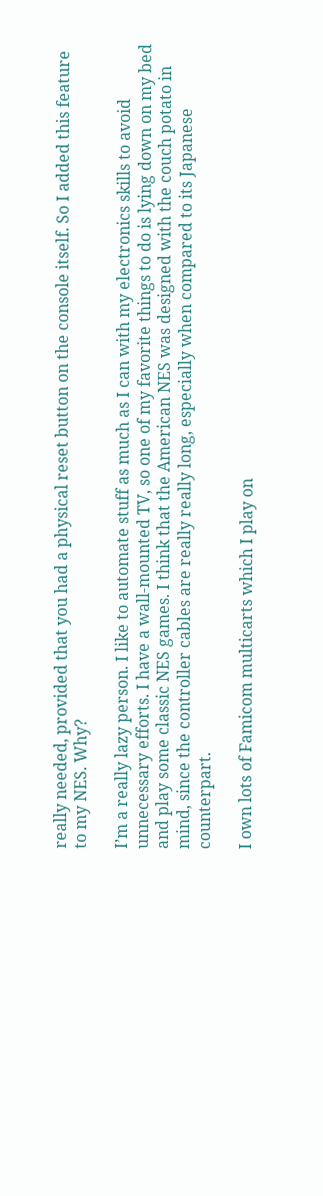really needed, provided that you had a physical reset button on the console itself. So I added this feature to my NES. Why?

I’m a really lazy person. I like to automate stuff as much as I can with my electronics skills to avoid unnecessary efforts. I have a wall-mounted TV, so one of my favorite things to do is lying down on my bed and play some classic NES games. I think that the American NES was designed with the couch potato in mind, since the controller cables are really really long, especially when compared to its Japanese counterpart.

I own lots of Famicom multicarts which I play on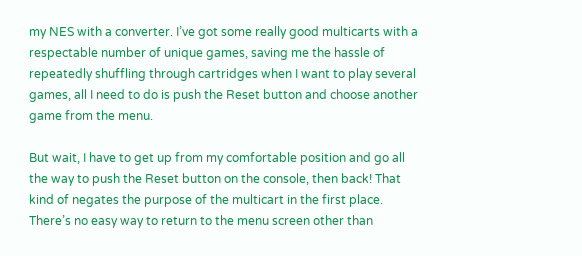my NES with a converter. I’ve got some really good multicarts with a respectable number of unique games, saving me the hassle of repeatedly shuffling through cartridges when I want to play several games, all I need to do is push the Reset button and choose another game from the menu.

But wait, I have to get up from my comfortable position and go all the way to push the Reset button on the console, then back! That kind of negates the purpose of the multicart in the first place. There’s no easy way to return to the menu screen other than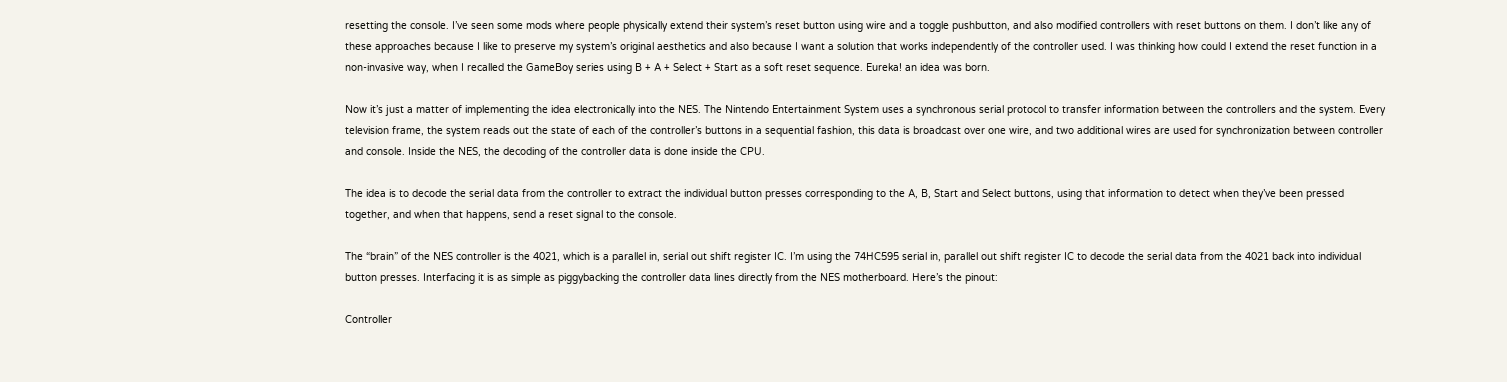resetting the console. I’ve seen some mods where people physically extend their system’s reset button using wire and a toggle pushbutton, and also modified controllers with reset buttons on them. I don’t like any of these approaches because I like to preserve my system’s original aesthetics and also because I want a solution that works independently of the controller used. I was thinking how could I extend the reset function in a non-invasive way, when I recalled the GameBoy series using B + A + Select + Start as a soft reset sequence. Eureka! an idea was born.

Now it’s just a matter of implementing the idea electronically into the NES. The Nintendo Entertainment System uses a synchronous serial protocol to transfer information between the controllers and the system. Every television frame, the system reads out the state of each of the controller’s buttons in a sequential fashion, this data is broadcast over one wire, and two additional wires are used for synchronization between controller and console. Inside the NES, the decoding of the controller data is done inside the CPU.

The idea is to decode the serial data from the controller to extract the individual button presses corresponding to the A, B, Start and Select buttons, using that information to detect when they’ve been pressed together, and when that happens, send a reset signal to the console.

The “brain” of the NES controller is the 4021, which is a parallel in, serial out shift register IC. I’m using the 74HC595 serial in, parallel out shift register IC to decode the serial data from the 4021 back into individual button presses. Interfacing it is as simple as piggybacking the controller data lines directly from the NES motherboard. Here’s the pinout:

Controller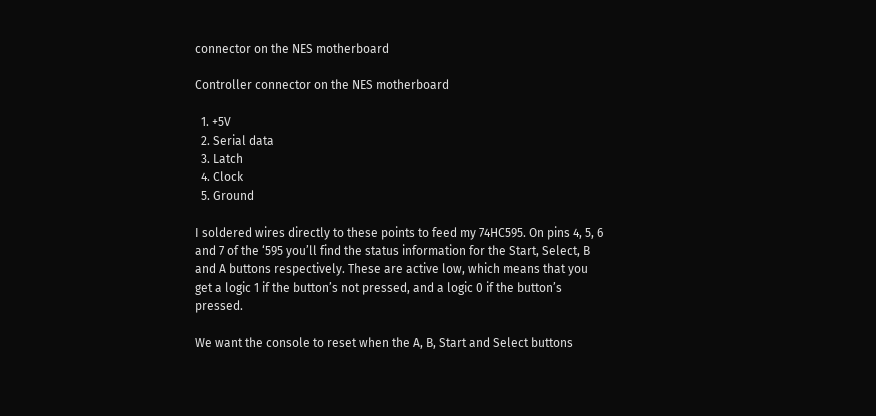connector on the NES motherboard

Controller connector on the NES motherboard

  1. +5V
  2. Serial data
  3. Latch
  4. Clock
  5. Ground

I soldered wires directly to these points to feed my 74HC595. On pins 4, 5, 6 and 7 of the ‘595 you’ll find the status information for the Start, Select, B and A buttons respectively. These are active low, which means that you get a logic 1 if the button’s not pressed, and a logic 0 if the button’s pressed.

We want the console to reset when the A, B, Start and Select buttons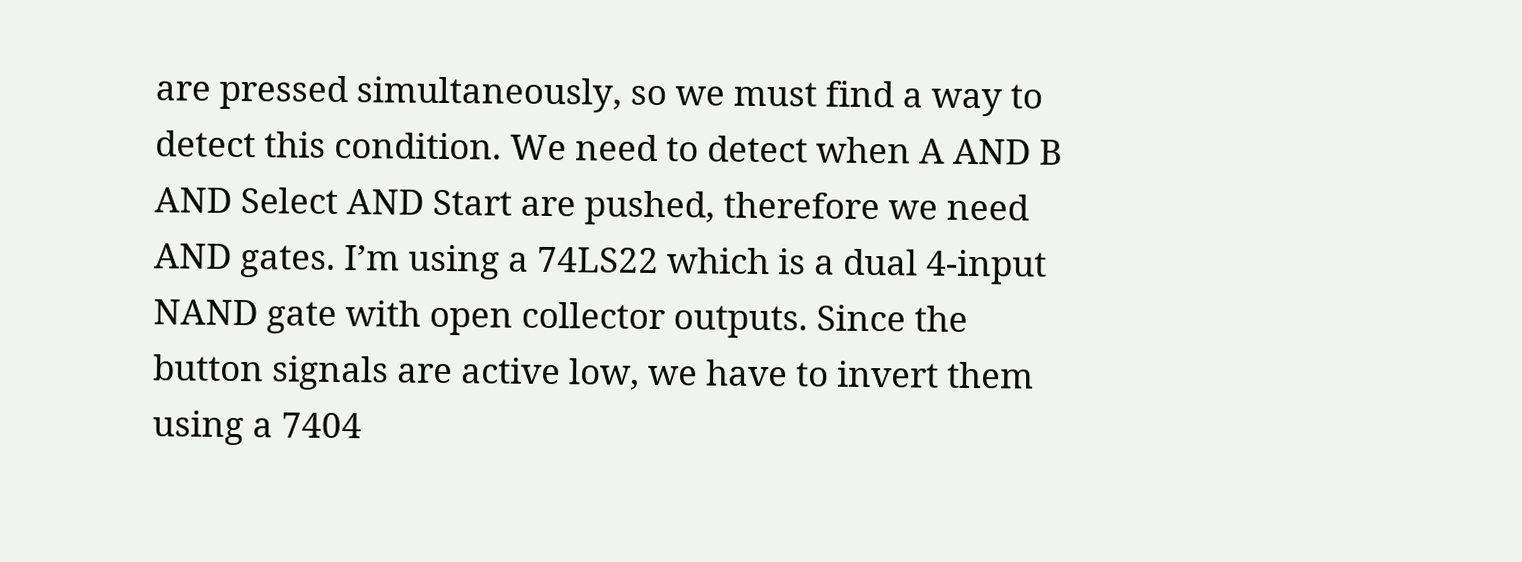are pressed simultaneously, so we must find a way to detect this condition. We need to detect when A AND B AND Select AND Start are pushed, therefore we need AND gates. I’m using a 74LS22 which is a dual 4-input NAND gate with open collector outputs. Since the button signals are active low, we have to invert them using a 7404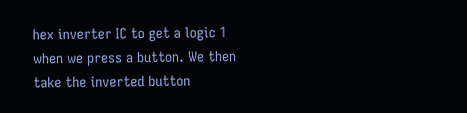hex inverter IC to get a logic 1 when we press a button. We then take the inverted button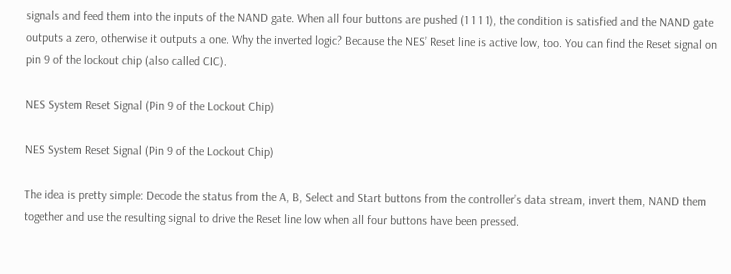signals and feed them into the inputs of the NAND gate. When all four buttons are pushed (1 1 1 1), the condition is satisfied and the NAND gate outputs a zero, otherwise it outputs a one. Why the inverted logic? Because the NES’ Reset line is active low, too. You can find the Reset signal on pin 9 of the lockout chip (also called CIC).

NES System Reset Signal (Pin 9 of the Lockout Chip)

NES System Reset Signal (Pin 9 of the Lockout Chip)

The idea is pretty simple: Decode the status from the A, B, Select and Start buttons from the controller’s data stream, invert them, NAND them together and use the resulting signal to drive the Reset line low when all four buttons have been pressed.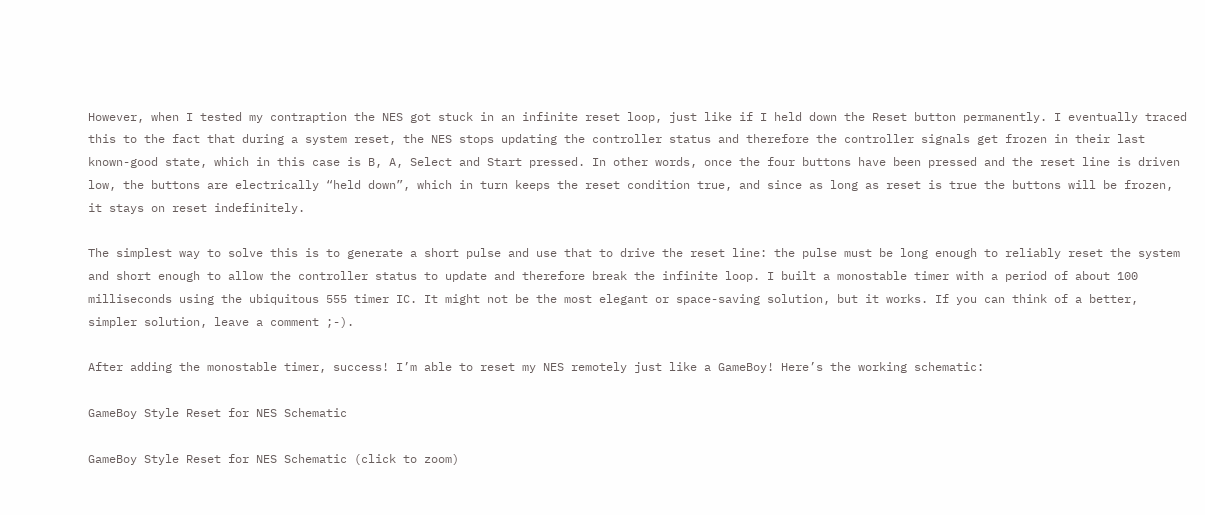However, when I tested my contraption the NES got stuck in an infinite reset loop, just like if I held down the Reset button permanently. I eventually traced this to the fact that during a system reset, the NES stops updating the controller status and therefore the controller signals get frozen in their last known-good state, which in this case is B, A, Select and Start pressed. In other words, once the four buttons have been pressed and the reset line is driven low, the buttons are electrically “held down”, which in turn keeps the reset condition true, and since as long as reset is true the buttons will be frozen, it stays on reset indefinitely.

The simplest way to solve this is to generate a short pulse and use that to drive the reset line: the pulse must be long enough to reliably reset the system and short enough to allow the controller status to update and therefore break the infinite loop. I built a monostable timer with a period of about 100 milliseconds using the ubiquitous 555 timer IC. It might not be the most elegant or space-saving solution, but it works. If you can think of a better, simpler solution, leave a comment ;-).

After adding the monostable timer, success! I’m able to reset my NES remotely just like a GameBoy! Here’s the working schematic:

GameBoy Style Reset for NES Schematic

GameBoy Style Reset for NES Schematic (click to zoom)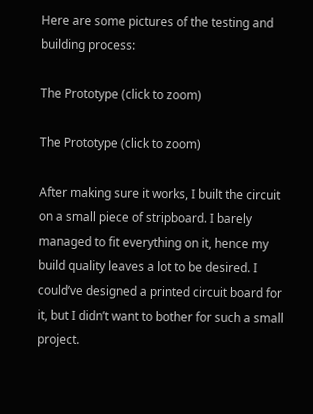Here are some pictures of the testing and building process:

The Prototype (click to zoom)

The Prototype (click to zoom)

After making sure it works, I built the circuit on a small piece of stripboard. I barely managed to fit everything on it, hence my build quality leaves a lot to be desired. I could’ve designed a printed circuit board for it, but I didn’t want to bother for such a small project.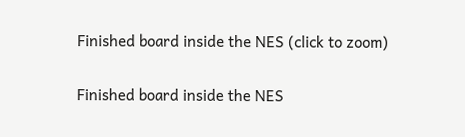Finished board inside the NES (click to zoom)

Finished board inside the NES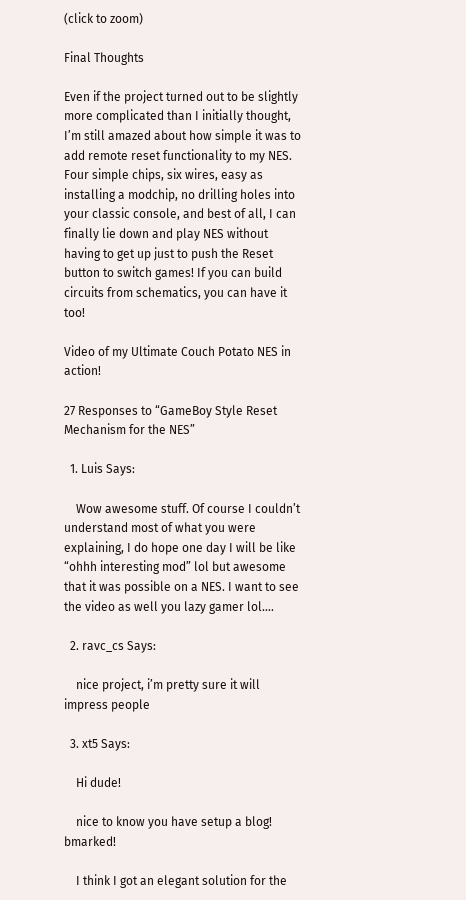(click to zoom)

Final Thoughts

Even if the project turned out to be slightly more complicated than I initially thought, I’m still amazed about how simple it was to add remote reset functionality to my NES. Four simple chips, six wires, easy as installing a modchip, no drilling holes into your classic console, and best of all, I can finally lie down and play NES without having to get up just to push the Reset button to switch games! If you can build circuits from schematics, you can have it too!

Video of my Ultimate Couch Potato NES in action!

27 Responses to “GameBoy Style Reset Mechanism for the NES”

  1. Luis Says:

    Wow awesome stuff. Of course I couldn’t understand most of what you were explaining, I do hope one day I will be like “ohhh interesting mod” lol but awesome that it was possible on a NES. I want to see the video as well you lazy gamer lol….

  2. ravc_cs Says:

    nice project, i’m pretty sure it will impress people

  3. xt5 Says:

    Hi dude!

    nice to know you have setup a blog! bmarked!

    I think I got an elegant solution for the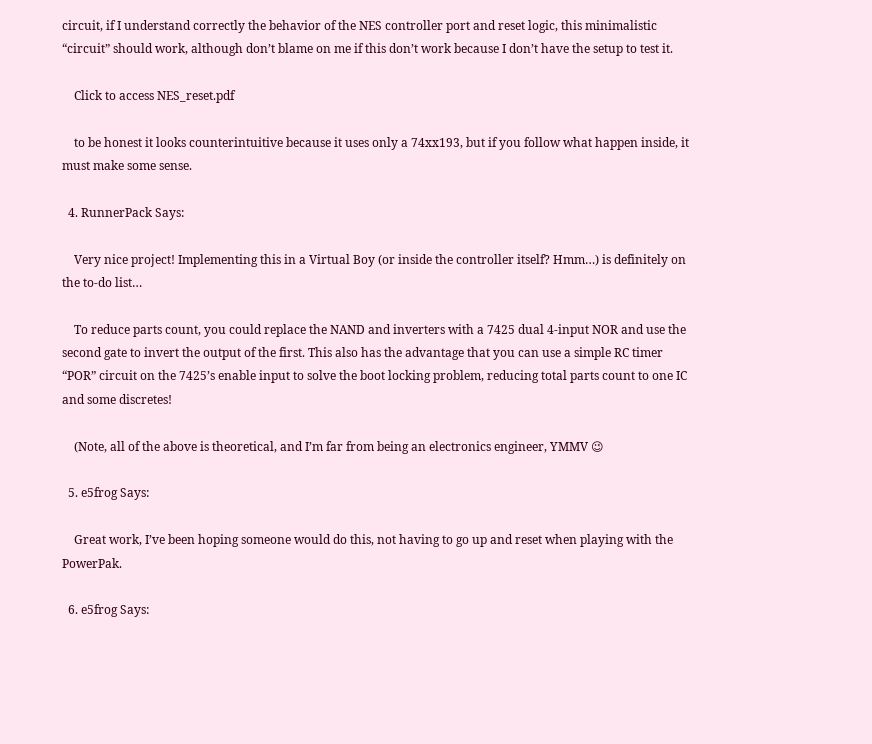circuit, if I understand correctly the behavior of the NES controller port and reset logic, this minimalistic “circuit” should work, although don’t blame on me if this don’t work because I don’t have the setup to test it.

    Click to access NES_reset.pdf

    to be honest it looks counterintuitive because it uses only a 74xx193, but if you follow what happen inside, it must make some sense.

  4. RunnerPack Says:

    Very nice project! Implementing this in a Virtual Boy (or inside the controller itself? Hmm…) is definitely on the to-do list…

    To reduce parts count, you could replace the NAND and inverters with a 7425 dual 4-input NOR and use the second gate to invert the output of the first. This also has the advantage that you can use a simple RC timer “POR” circuit on the 7425’s enable input to solve the boot locking problem, reducing total parts count to one IC and some discretes!

    (Note, all of the above is theoretical, and I’m far from being an electronics engineer, YMMV 😉

  5. e5frog Says:

    Great work, I’ve been hoping someone would do this, not having to go up and reset when playing with the PowerPak.

  6. e5frog Says: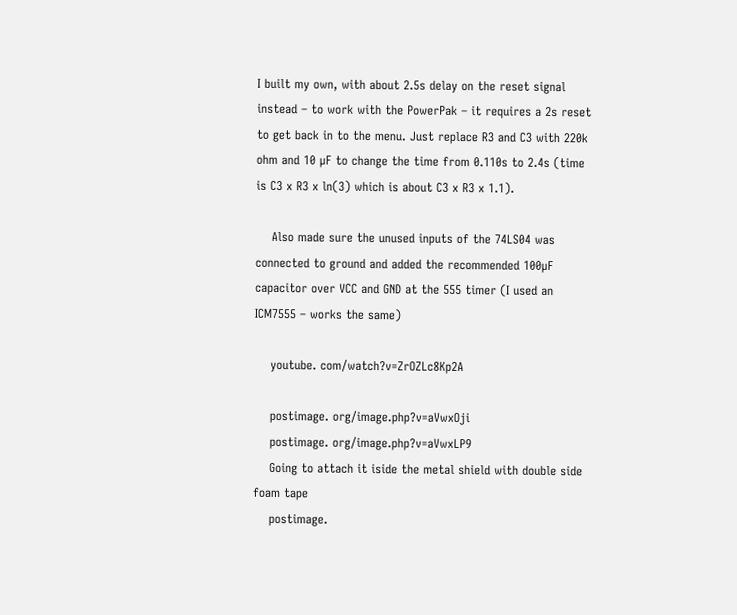I built my own, with about 2.5s delay on the reset signal instead – to work with the PowerPak – it requires a 2s reset to get back in to the menu. Just replace R3 and C3 with 220k ohm and 10 µF to change the time from 0.110s to 2.4s (time is C3 x R3 x ln(3) which is about C3 x R3 x 1.1).

    Also made sure the unused inputs of the 74LS04 was connected to ground and added the recommended 100µF capacitor over VCC and GND at the 555 timer (I used an ICM7555 – works the same)

    youtube. com/watch?v=ZrOZLc8Kp2A

    postimage. org/image.php?v=aVwxOji
    postimage. org/image.php?v=aVwxLP9
    Going to attach it iside the metal shield with double side foam tape
    postimage.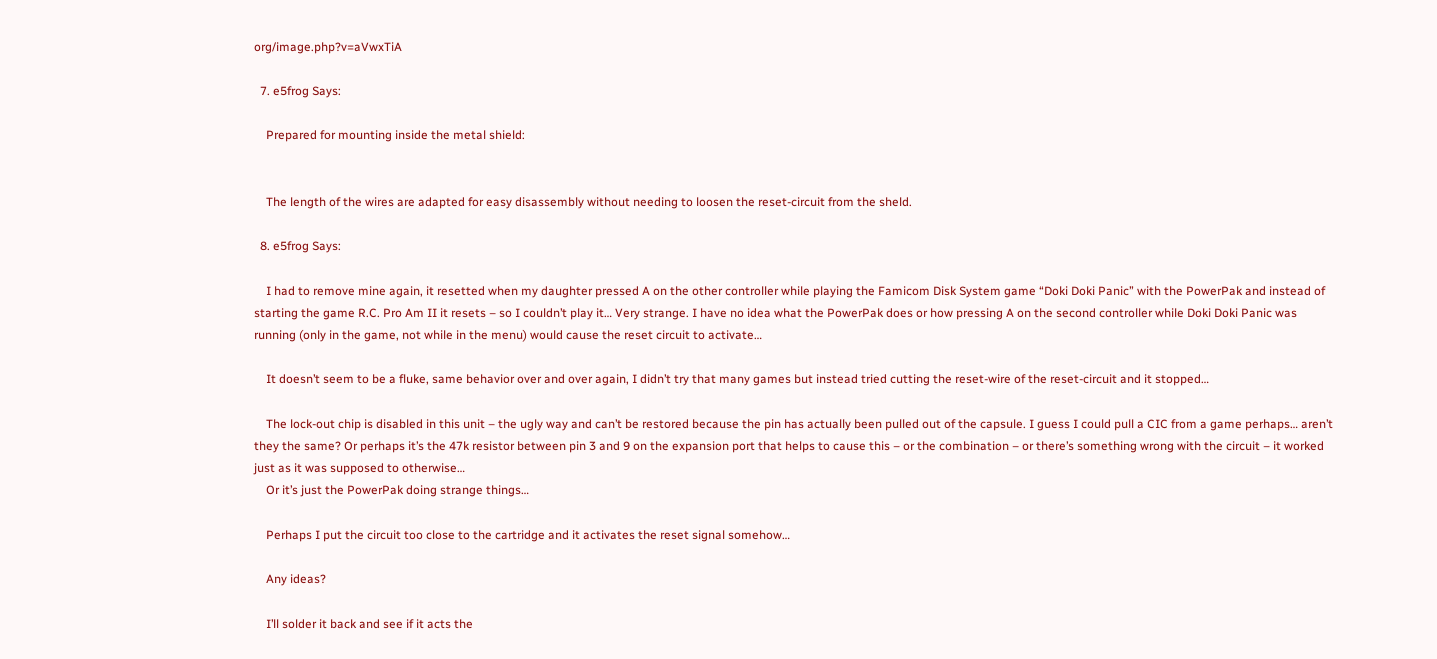org/image.php?v=aVwxTiA

  7. e5frog Says:

    Prepared for mounting inside the metal shield:


    The length of the wires are adapted for easy disassembly without needing to loosen the reset-circuit from the sheld.

  8. e5frog Says:

    I had to remove mine again, it resetted when my daughter pressed A on the other controller while playing the Famicom Disk System game “Doki Doki Panic” with the PowerPak and instead of starting the game R.C. Pro Am II it resets – so I couldn’t play it… Very strange. I have no idea what the PowerPak does or how pressing A on the second controller while Doki Doki Panic was running (only in the game, not while in the menu) would cause the reset circuit to activate…

    It doesn’t seem to be a fluke, same behavior over and over again, I didn’t try that many games but instead tried cutting the reset-wire of the reset-circuit and it stopped…

    The lock-out chip is disabled in this unit – the ugly way and can’t be restored because the pin has actually been pulled out of the capsule. I guess I could pull a CIC from a game perhaps… aren’t they the same? Or perhaps it’s the 47k resistor between pin 3 and 9 on the expansion port that helps to cause this – or the combination – or there’s something wrong with the circuit – it worked just as it was supposed to otherwise…
    Or it’s just the PowerPak doing strange things…

    Perhaps I put the circuit too close to the cartridge and it activates the reset signal somehow…

    Any ideas?

    I’ll solder it back and see if it acts the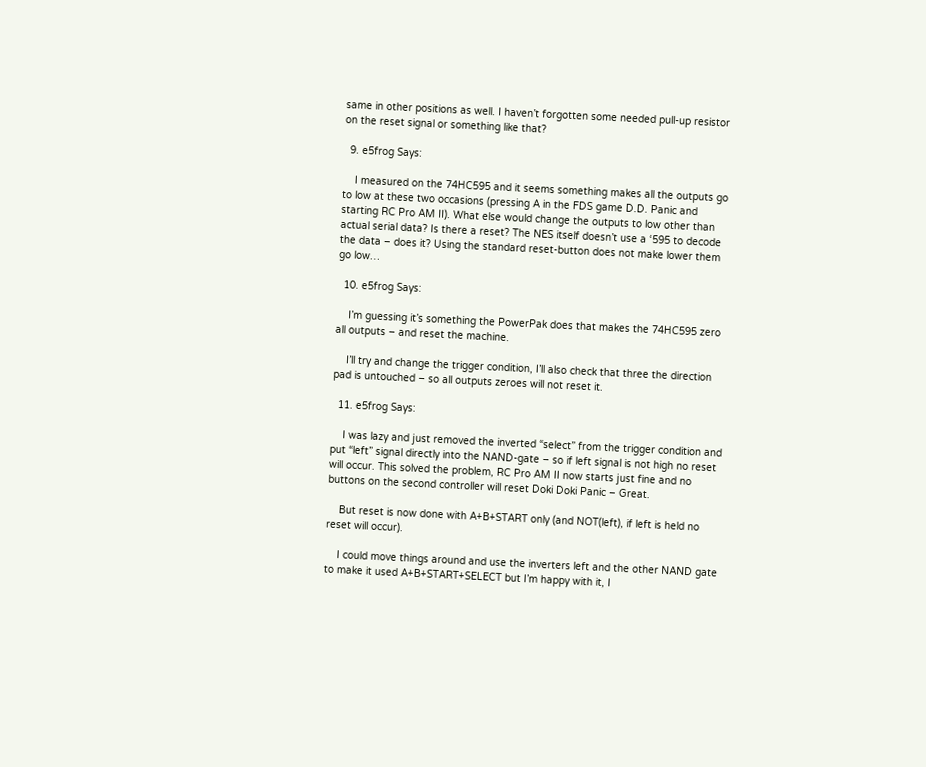same in other positions as well. I haven’t forgotten some needed pull-up resistor on the reset signal or something like that?

  9. e5frog Says:

    I measured on the 74HC595 and it seems something makes all the outputs go to low at these two occasions (pressing A in the FDS game D.D. Panic and starting RC Pro AM II). What else would change the outputs to low other than actual serial data? Is there a reset? The NES itself doesn’t use a ‘595 to decode the data – does it? Using the standard reset-button does not make lower them go low…

  10. e5frog Says:

    I’m guessing it’s something the PowerPak does that makes the 74HC595 zero all outputs – and reset the machine.

    I’ll try and change the trigger condition, I’ll also check that three the direction pad is untouched – so all outputs zeroes will not reset it.

  11. e5frog Says:

    I was lazy and just removed the inverted “select” from the trigger condition and put “left” signal directly into the NAND-gate – so if left signal is not high no reset will occur. This solved the problem, RC Pro AM II now starts just fine and no buttons on the second controller will reset Doki Doki Panic – Great.

    But reset is now done with A+B+START only (and NOT(left), if left is held no reset will occur).

    I could move things around and use the inverters left and the other NAND gate to make it used A+B+START+SELECT but I’m happy with it, I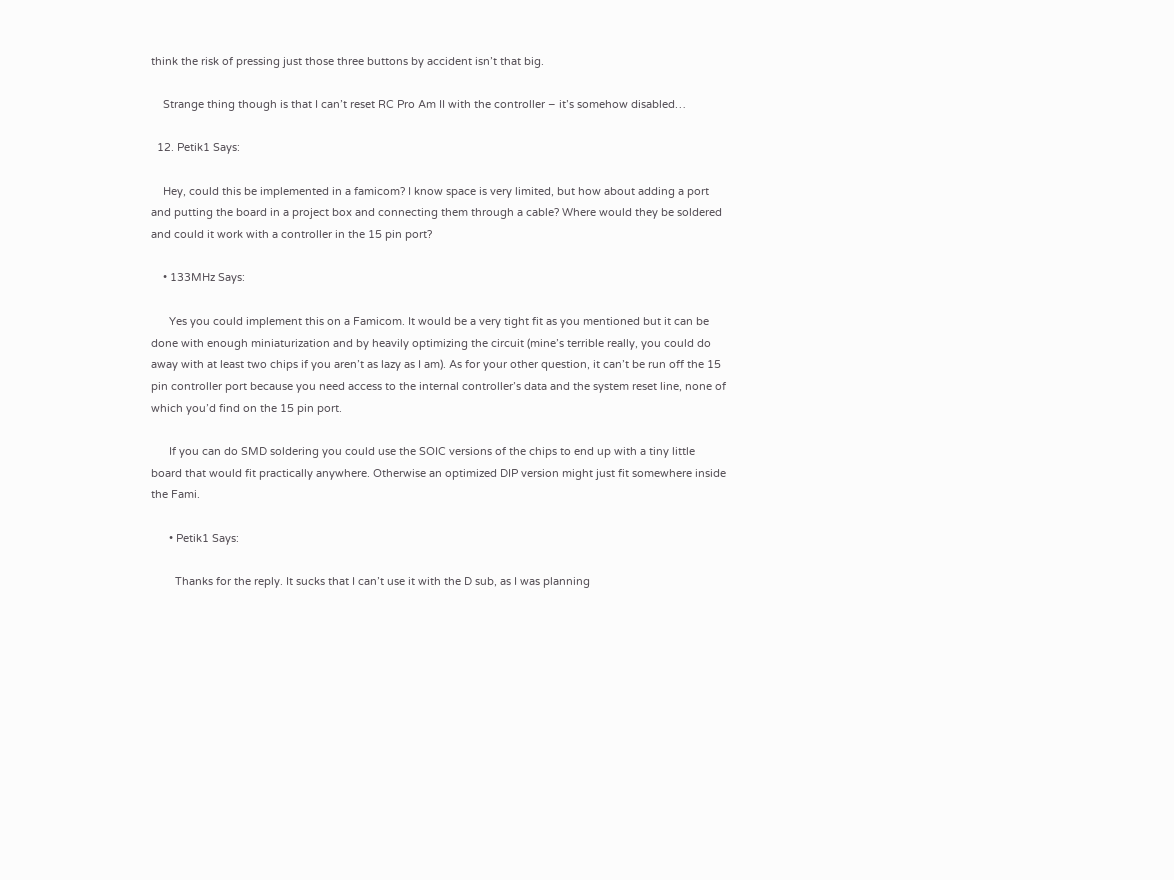think the risk of pressing just those three buttons by accident isn’t that big.

    Strange thing though is that I can’t reset RC Pro Am II with the controller – it’s somehow disabled…

  12. Petik1 Says:

    Hey, could this be implemented in a famicom? I know space is very limited, but how about adding a port and putting the board in a project box and connecting them through a cable? Where would they be soldered and could it work with a controller in the 15 pin port?

    • 133MHz Says:

      Yes you could implement this on a Famicom. It would be a very tight fit as you mentioned but it can be done with enough miniaturization and by heavily optimizing the circuit (mine’s terrible really, you could do away with at least two chips if you aren’t as lazy as I am). As for your other question, it can’t be run off the 15 pin controller port because you need access to the internal controller’s data and the system reset line, none of which you’d find on the 15 pin port.

      If you can do SMD soldering you could use the SOIC versions of the chips to end up with a tiny little board that would fit practically anywhere. Otherwise an optimized DIP version might just fit somewhere inside the Fami.

      • Petik1 Says:

        Thanks for the reply. It sucks that I can’t use it with the D sub, as I was planning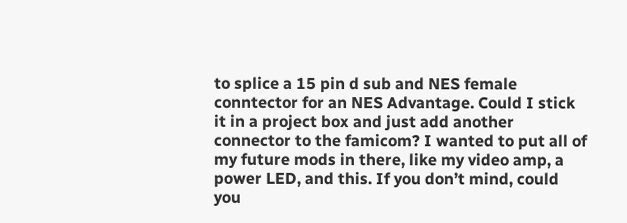to splice a 15 pin d sub and NES female conntector for an NES Advantage. Could I stick it in a project box and just add another connector to the famicom? I wanted to put all of my future mods in there, like my video amp, a power LED, and this. If you don’t mind, could you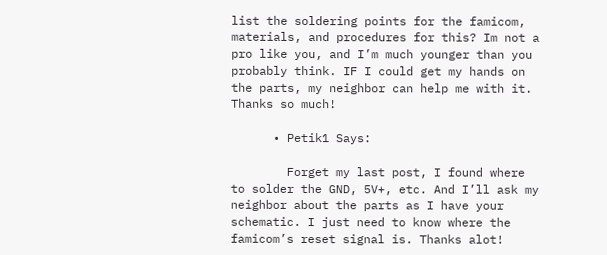list the soldering points for the famicom, materials, and procedures for this? Im not a pro like you, and I’m much younger than you probably think. IF I could get my hands on the parts, my neighbor can help me with it. Thanks so much!

      • Petik1 Says:

        Forget my last post, I found where to solder the GND, 5V+, etc. And I’ll ask my neighbor about the parts as I have your schematic. I just need to know where the famicom’s reset signal is. Thanks alot!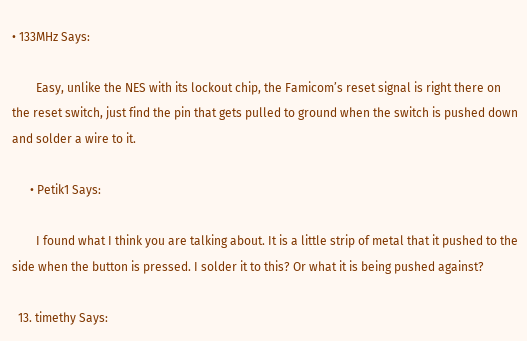• 133MHz Says:

        Easy, unlike the NES with its lockout chip, the Famicom’s reset signal is right there on the reset switch, just find the pin that gets pulled to ground when the switch is pushed down and solder a wire to it.

      • Petik1 Says:

        I found what I think you are talking about. It is a little strip of metal that it pushed to the side when the button is pressed. I solder it to this? Or what it is being pushed against?

  13. timethy Says: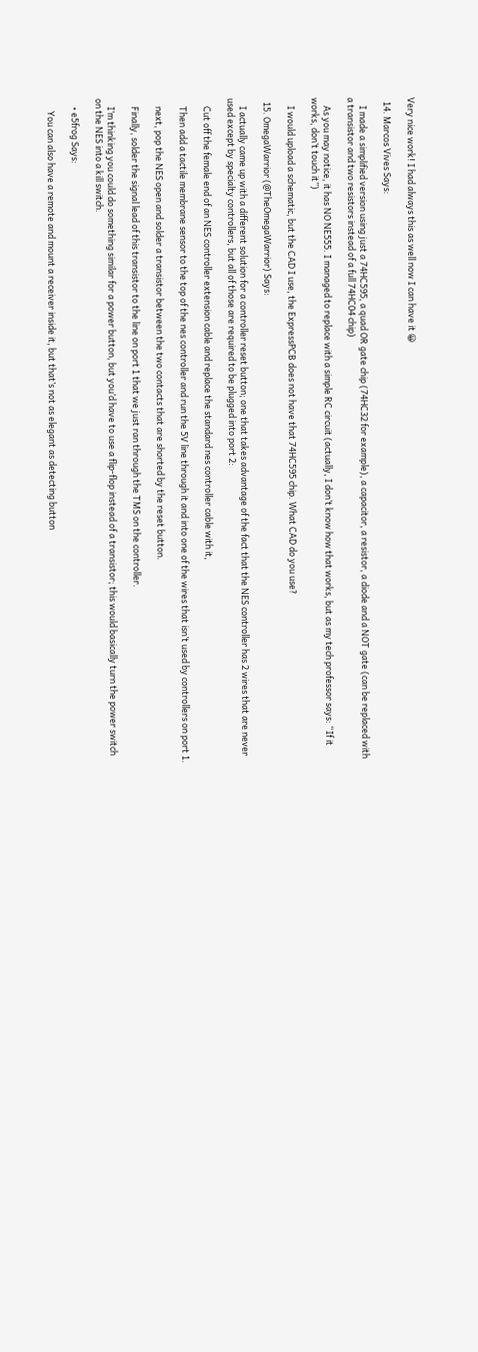Very nice work! I had always this as well now I can have it 😀

  14. Marcos Vives Says:

    I made a simplified version using just a 74HC595, a quad OR gate chip (74HC32 for example), a capacitor, a resistor, a diode and a NOT gate (can be replaced with a transistor and two resistors instead of a full 74HC04 chip)

    As you may notice, it has NO NE555. I managed to replace with a simple RC circuit (actually, I don’t know how that works, but as my tech professor says: “If it works, don’t touch it”)

    I would upload a schematic, but the CAD I use, the ExpressPCB does not have that 74HC595 chip. What CAD do you use?

  15. OmegaWarrior (@TheOmegaWarrior) Says:

    I actually came up with a different solution for a controller reset button; one that takes advantage of the fact that the NES controller has 2 wires that are never used except by specialty controllers, but all of those are required to be plugged into port 2:

    Cut off the female end of an NES controller extension cable and replace the standard nes controller cable with it,

    Then add a tactile membrane sensor to the top of the nes controller and run the 5V line through it and into one of the wires that isn’t used by controllers on port 1.

    next, pop the NES open and solder a transistor between the two contacts that are shorted by the reset button.

    Finally, solder the signal lead of this transistor to the line on port 1 that we just ran through the TMS on the controller.

    I’m thinking you could do something similar for a power button, but you’d have to use a flip-flop instead of a transistor; this would basically turn the power switch on the NES into a kill switch.

    • e5frog Says:

      You can also have a remote and mount a receiver inside it, but that’s not as elegant as detecting button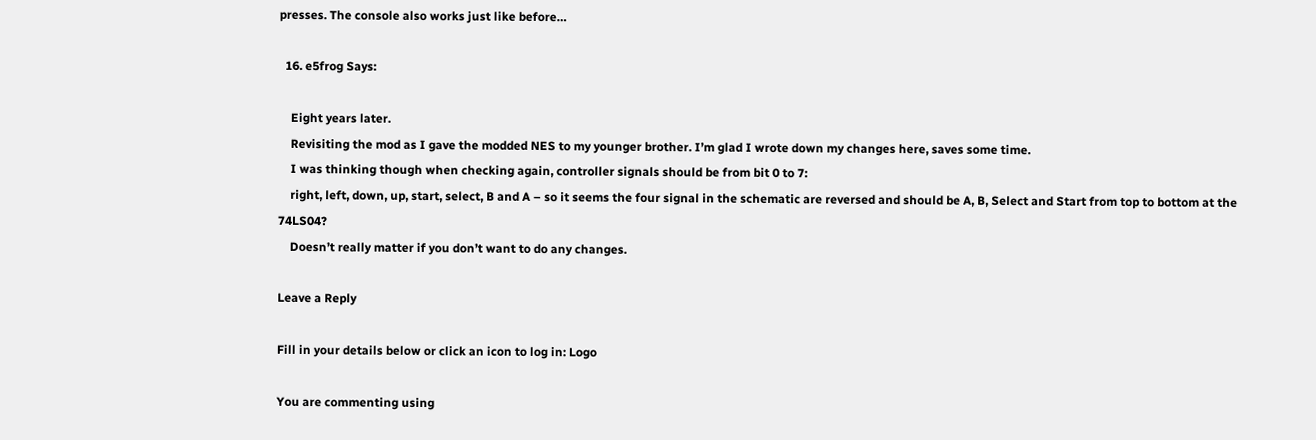presses. The console also works just like before…

  16. e5frog Says:

    Eight years later.
    Revisiting the mod as I gave the modded NES to my younger brother. I’m glad I wrote down my changes here, saves some time.
    I was thinking though when checking again, controller signals should be from bit 0 to 7:
    right, left, down, up, start, select, B and A – so it seems the four signal in the schematic are reversed and should be A, B, Select and Start from top to bottom at the 74LS04?
    Doesn’t really matter if you don’t want to do any changes.

Leave a Reply

Fill in your details below or click an icon to log in: Logo

You are commenting using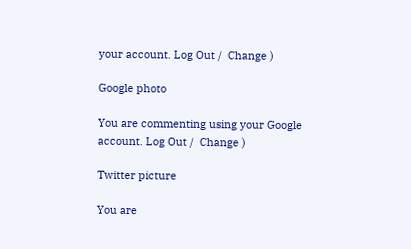your account. Log Out /  Change )

Google photo

You are commenting using your Google account. Log Out /  Change )

Twitter picture

You are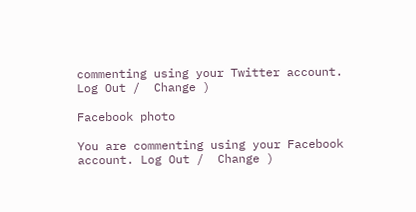commenting using your Twitter account. Log Out /  Change )

Facebook photo

You are commenting using your Facebook account. Log Out /  Change )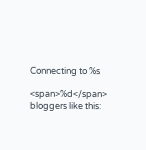Connecting to %s

<span>%d</span> bloggers like this: